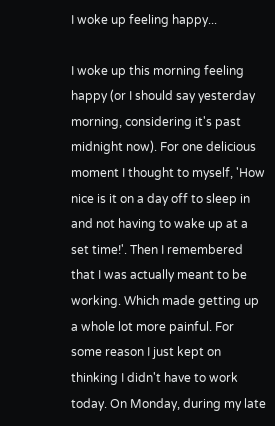I woke up feeling happy...

I woke up this morning feeling happy (or I should say yesterday morning, considering it's past midnight now). For one delicious moment I thought to myself, 'How nice is it on a day off to sleep in and not having to wake up at a set time!'. Then I remembered that I was actually meant to be working. Which made getting up a whole lot more painful. For some reason I just kept on thinking I didn't have to work today. On Monday, during my late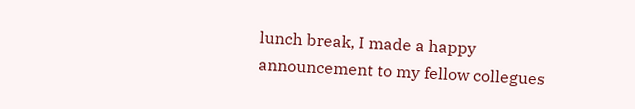lunch break, I made a happy announcement to my fellow collegues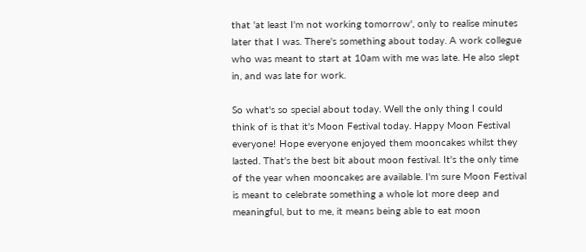that 'at least I'm not working tomorrow', only to realise minutes later that I was. There's something about today. A work collegue who was meant to start at 10am with me was late. He also slept in, and was late for work.

So what's so special about today. Well the only thing I could think of is that it's Moon Festival today. Happy Moon Festival everyone! Hope everyone enjoyed them mooncakes whilst they lasted. That's the best bit about moon festival. It's the only time of the year when mooncakes are available. I'm sure Moon Festival is meant to celebrate something a whole lot more deep and meaningful, but to me, it means being able to eat moon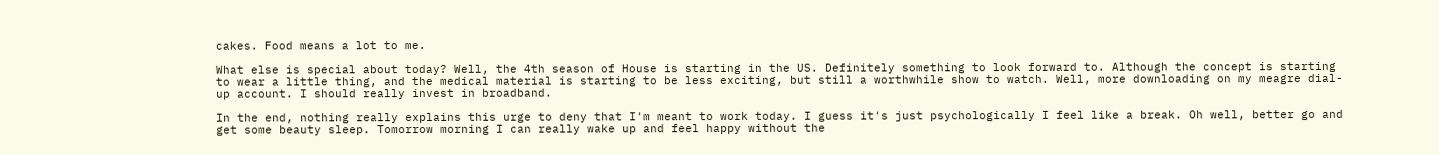cakes. Food means a lot to me.

What else is special about today? Well, the 4th season of House is starting in the US. Definitely something to look forward to. Although the concept is starting to wear a little thing, and the medical material is starting to be less exciting, but still a worthwhile show to watch. Well, more downloading on my meagre dial-up account. I should really invest in broadband.

In the end, nothing really explains this urge to deny that I'm meant to work today. I guess it's just psychologically I feel like a break. Oh well, better go and get some beauty sleep. Tomorrow morning I can really wake up and feel happy without the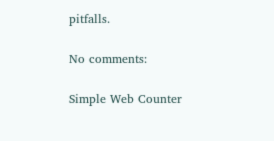pitfalls.

No comments:

Simple Web Counter